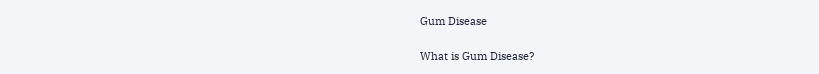Gum Disease

What is Gum Disease?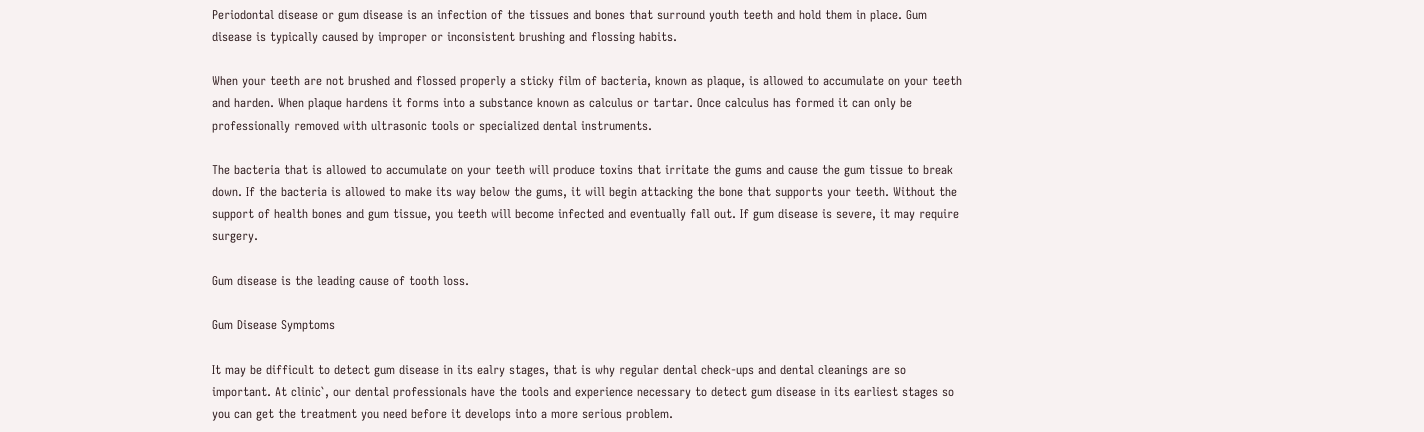Periodontal disease or gum disease is an infection of the tissues and bones that surround youth teeth and hold them in place. Gum disease is typically caused by improper or inconsistent brushing and flossing habits.

When your teeth are not brushed and flossed properly a sticky film of bacteria, known as plaque, is allowed to accumulate on your teeth and harden. When plaque hardens it forms into a substance known as calculus or tartar. Once calculus has formed it can only be professionally removed with ultrasonic tools or specialized dental instruments.

The bacteria that is allowed to accumulate on your teeth will produce toxins that irritate the gums and cause the gum tissue to break down. If the bacteria is allowed to make its way below the gums, it will begin attacking the bone that supports your teeth. Without the support of health bones and gum tissue, you teeth will become infected and eventually fall out. If gum disease is severe, it may require surgery.

Gum disease is the leading cause of tooth loss.

Gum Disease Symptoms

It may be difficult to detect gum disease in its ealry stages, that is why regular dental check-ups and dental cleanings are so important. At clinic`, our dental professionals have the tools and experience necessary to detect gum disease in its earliest stages so you can get the treatment you need before it develops into a more serious problem.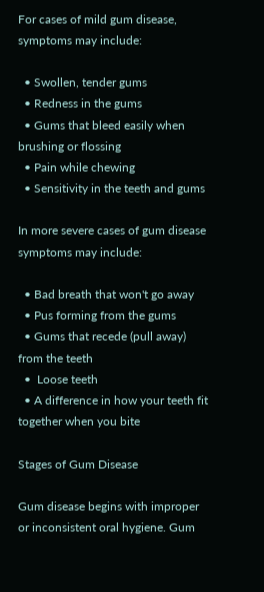For cases of mild gum disease, symptoms may include:

  • Swollen, tender gums
  • Redness in the gums
  • Gums that bleed easily when brushing or flossing
  • Pain while chewing
  • Sensitivity in the teeth and gums

In more severe cases of gum disease symptoms may include:

  • Bad breath that won't go away
  • Pus forming from the gums
  • Gums that recede (pull away) from the teeth
  •  Loose teeth
  • A difference in how your teeth fit together when you bite

Stages of Gum Disease

Gum disease begins with improper or inconsistent oral hygiene. Gum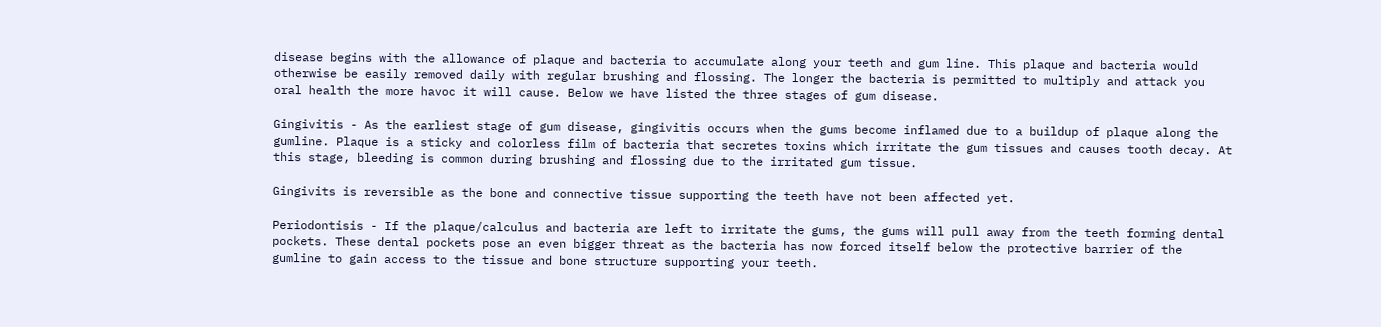disease begins with the allowance of plaque and bacteria to accumulate along your teeth and gum line. This plaque and bacteria would otherwise be easily removed daily with regular brushing and flossing. The longer the bacteria is permitted to multiply and attack you oral health the more havoc it will cause. Below we have listed the three stages of gum disease.

Gingivitis - As the earliest stage of gum disease, gingivitis occurs when the gums become inflamed due to a buildup of plaque along the gumline. Plaque is a sticky and colorless film of bacteria that secretes toxins which irritate the gum tissues and causes tooth decay. At this stage, bleeding is common during brushing and flossing due to the irritated gum tissue.

Gingivits is reversible as the bone and connective tissue supporting the teeth have not been affected yet.

Periodontisis - If the plaque/calculus and bacteria are left to irritate the gums, the gums will pull away from the teeth forming dental pockets. These dental pockets pose an even bigger threat as the bacteria has now forced itself below the protective barrier of the gumline to gain access to the tissue and bone structure supporting your teeth.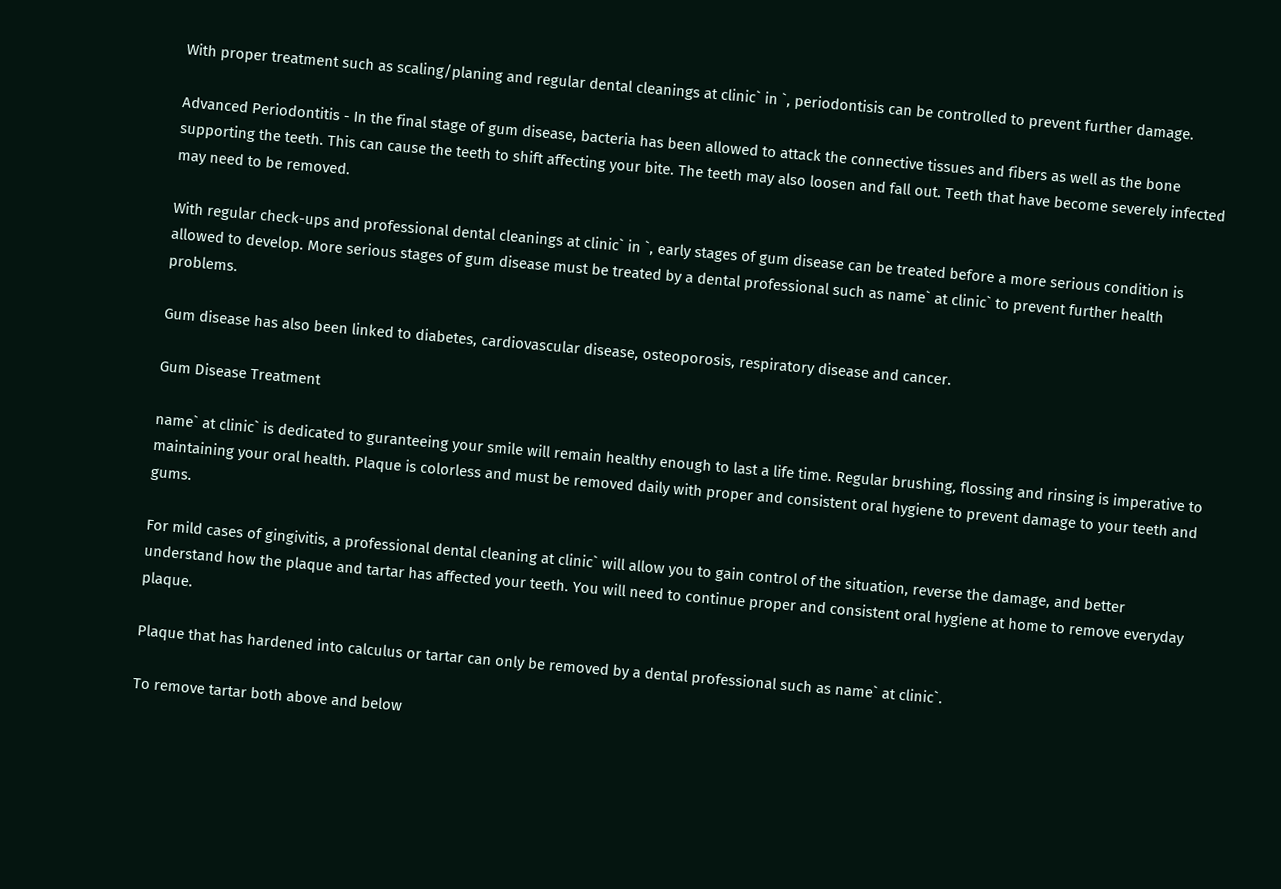With proper treatment such as scaling/planing and regular dental cleanings at clinic` in `, periodontisis can be controlled to prevent further damage.

Advanced Periodontitis - In the final stage of gum disease, bacteria has been allowed to attack the connective tissues and fibers as well as the bone supporting the teeth. This can cause the teeth to shift affecting your bite. The teeth may also loosen and fall out. Teeth that have become severely infected may need to be removed.

With regular check-ups and professional dental cleanings at clinic` in `, early stages of gum disease can be treated before a more serious condition is allowed to develop. More serious stages of gum disease must be treated by a dental professional such as name` at clinic` to prevent further health problems.

Gum disease has also been linked to diabetes, cardiovascular disease, osteoporosis, respiratory disease and cancer.

Gum Disease Treatment

name` at clinic` is dedicated to guranteeing your smile will remain healthy enough to last a life time. Regular brushing, flossing and rinsing is imperative to maintaining your oral health. Plaque is colorless and must be removed daily with proper and consistent oral hygiene to prevent damage to your teeth and gums.

For mild cases of gingivitis, a professional dental cleaning at clinic` will allow you to gain control of the situation, reverse the damage, and better understand how the plaque and tartar has affected your teeth. You will need to continue proper and consistent oral hygiene at home to remove everyday plaque.

Plaque that has hardened into calculus or tartar can only be removed by a dental professional such as name` at clinic`.

To remove tartar both above and below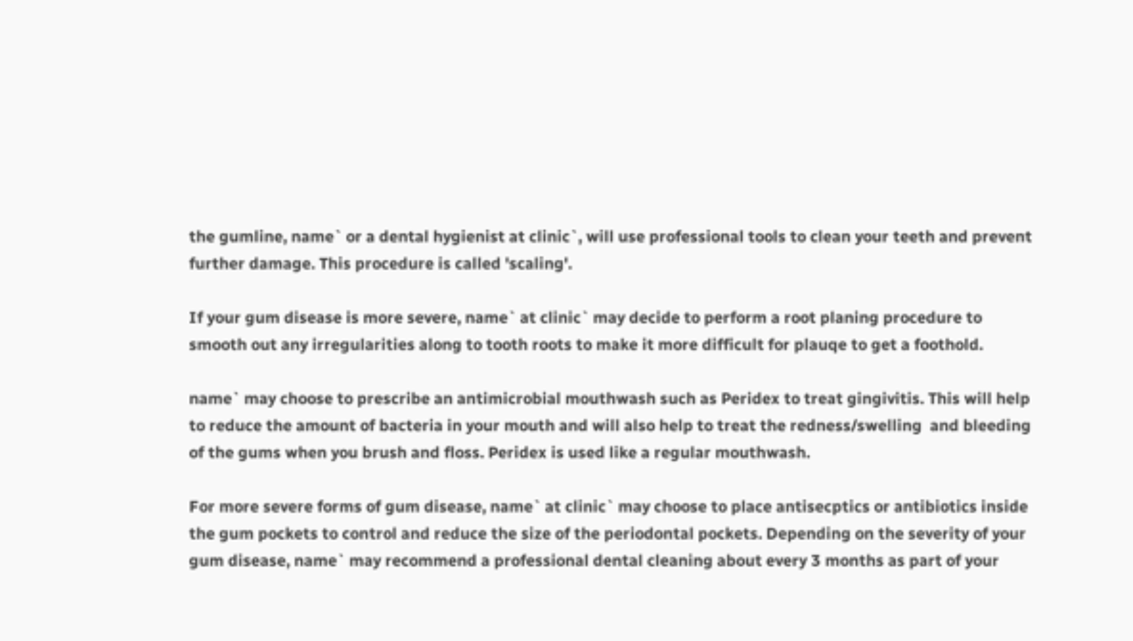the gumline, name` or a dental hygienist at clinic`, will use professional tools to clean your teeth and prevent further damage. This procedure is called 'scaling'.

If your gum disease is more severe, name` at clinic` may decide to perform a root planing procedure to smooth out any irregularities along to tooth roots to make it more difficult for plauqe to get a foothold.

name` may choose to prescribe an antimicrobial mouthwash such as Peridex to treat gingivitis. This will help to reduce the amount of bacteria in your mouth and will also help to treat the redness/swelling  and bleeding of the gums when you brush and floss. Peridex is used like a regular mouthwash.

For more severe forms of gum disease, name` at clinic` may choose to place antisecptics or antibiotics inside the gum pockets to control and reduce the size of the periodontal pockets. Depending on the severity of your gum disease, name` may recommend a professional dental cleaning about every 3 months as part of your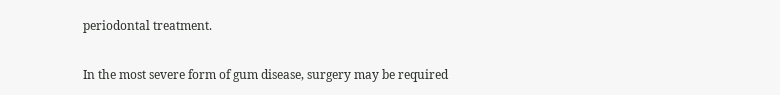periodontal treatment.

In the most severe form of gum disease, surgery may be required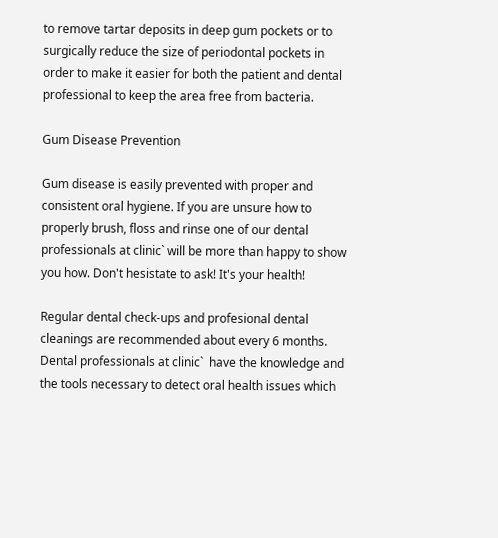to remove tartar deposits in deep gum pockets or to surgically reduce the size of periodontal pockets in order to make it easier for both the patient and dental professional to keep the area free from bacteria.

Gum Disease Prevention

Gum disease is easily prevented with proper and consistent oral hygiene. If you are unsure how to properly brush, floss and rinse one of our dental professionals at clinic` will be more than happy to show you how. Don't hesistate to ask! It's your health!

Regular dental check-ups and profesional dental cleanings are recommended about every 6 months. Dental professionals at clinic`  have the knowledge and the tools necessary to detect oral health issues which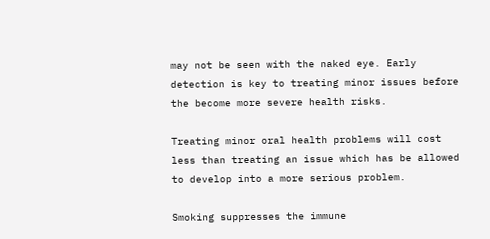may not be seen with the naked eye. Early detection is key to treating minor issues before the become more severe health risks.

Treating minor oral health problems will cost less than treating an issue which has be allowed to develop into a more serious problem.

Smoking suppresses the immune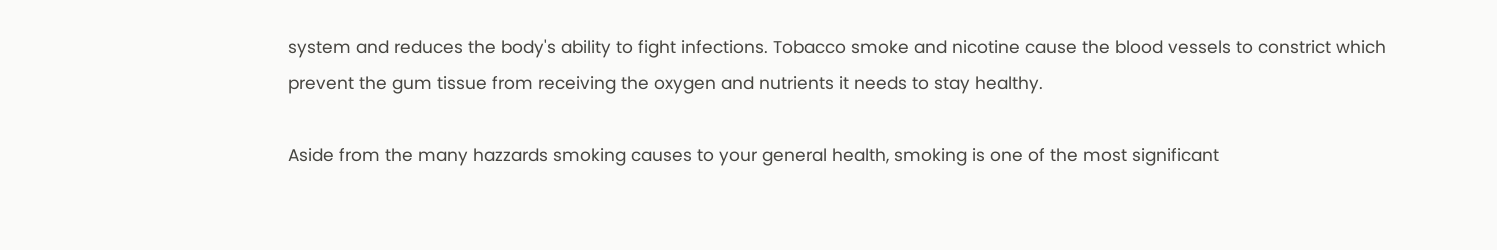system and reduces the body's ability to fight infections. Tobacco smoke and nicotine cause the blood vessels to constrict which prevent the gum tissue from receiving the oxygen and nutrients it needs to stay healthy.

Aside from the many hazzards smoking causes to your general health, smoking is one of the most significant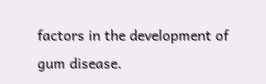factors in the development of gum disease.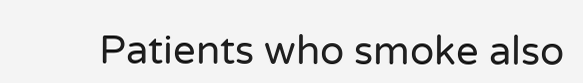Patients who smoke also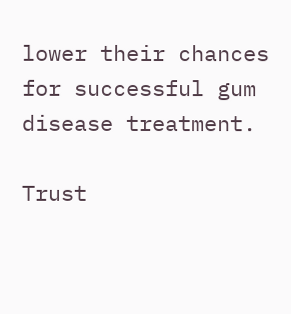lower their chances for successful gum disease treatment.

Trust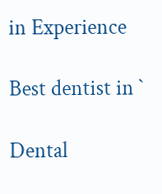in Experience

Best dentist in `

Dental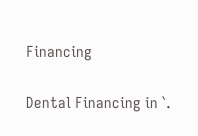Financing

Dental Financing in `.